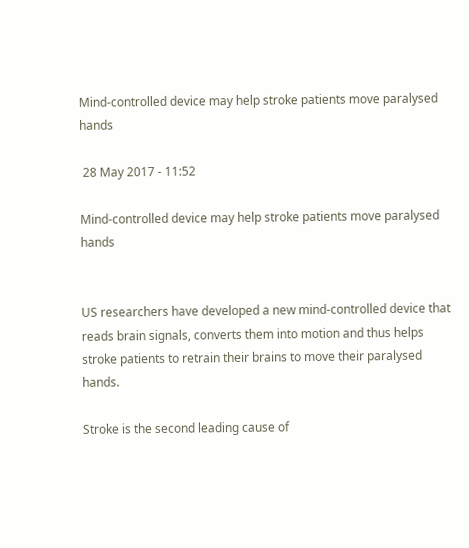Mind-controlled device may help stroke patients move paralysed hands

 28 May 2017 - 11:52

Mind-controlled device may help stroke patients move paralysed hands


US researchers have developed a new mind-controlled device that reads brain signals, converts them into motion and thus helps stroke patients to retrain their brains to move their paralysed hands.

Stroke is the second leading cause of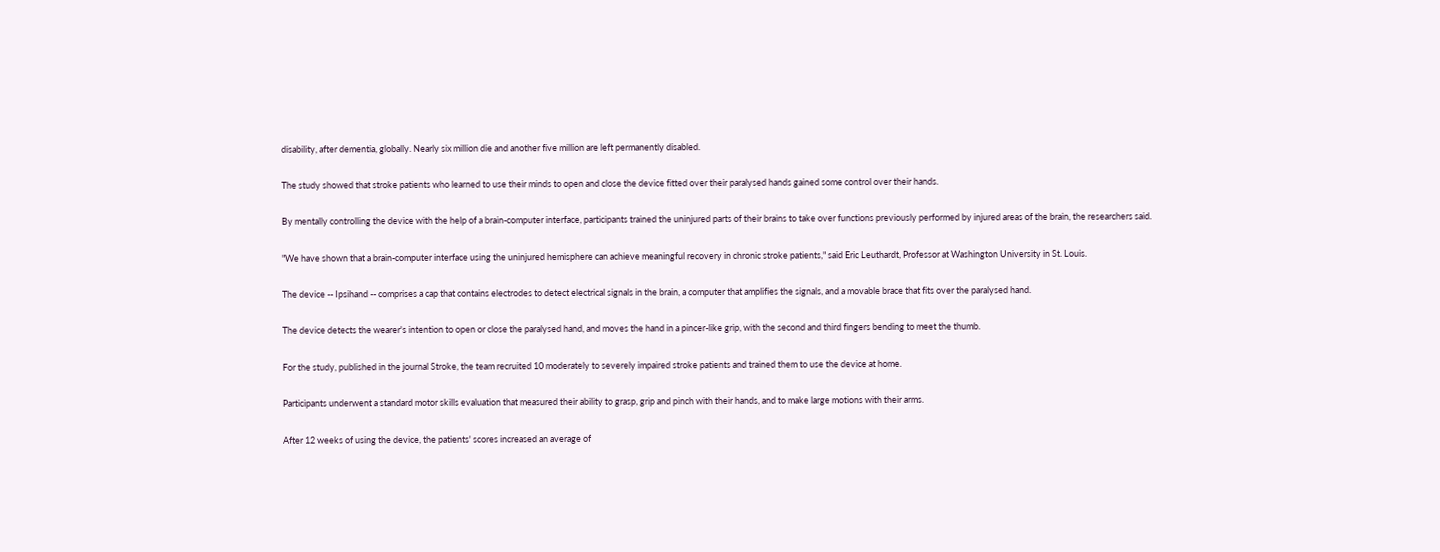disability, after dementia, globally. Nearly six million die and another five million are left permanently disabled.

The study showed that stroke patients who learned to use their minds to open and close the device fitted over their paralysed hands gained some control over their hands.

By mentally controlling the device with the help of a brain-computer interface, participants trained the uninjured parts of their brains to take over functions previously performed by injured areas of the brain, the researchers said.

"We have shown that a brain-computer interface using the uninjured hemisphere can achieve meaningful recovery in chronic stroke patients," said Eric Leuthardt, Professor at Washington University in St. Louis.

The device -- Ipsihand -- comprises a cap that contains electrodes to detect electrical signals in the brain, a computer that amplifies the signals, and a movable brace that fits over the paralysed hand.

The device detects the wearer's intention to open or close the paralysed hand, and moves the hand in a pincer-like grip, with the second and third fingers bending to meet the thumb.

For the study, published in the journal Stroke, the team recruited 10 moderately to severely impaired stroke patients and trained them to use the device at home.

Participants underwent a standard motor skills evaluation that measured their ability to grasp, grip and pinch with their hands, and to make large motions with their arms.

After 12 weeks of using the device, the patients' scores increased an average of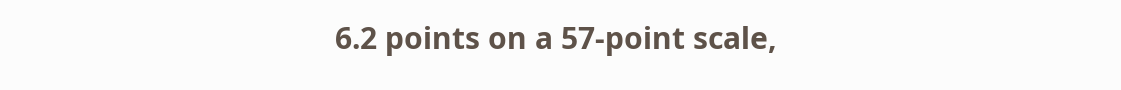6.2 points on a 57-point scale,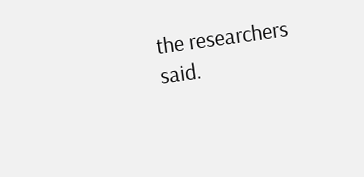the researchers said.